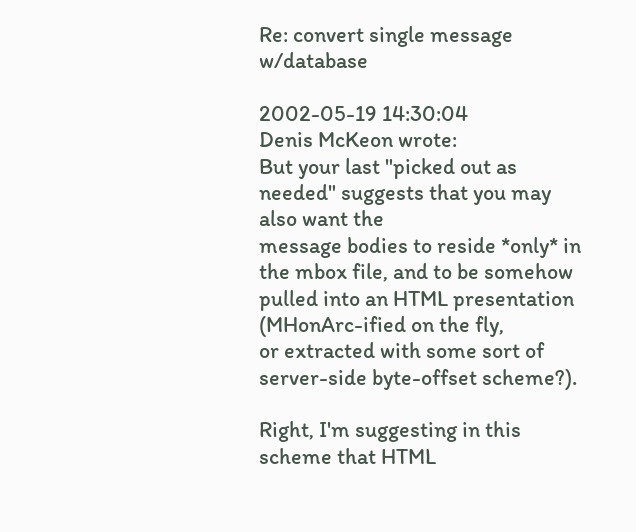Re: convert single message w/database

2002-05-19 14:30:04
Denis McKeon wrote:
But your last "picked out as needed" suggests that you may also want the
message bodies to reside *only* in the mbox file, and to be somehow
pulled into an HTML presentation (MHonArc-ified on the fly,
or extracted with some sort of server-side byte-offset scheme?).

Right, I'm suggesting in this scheme that HTML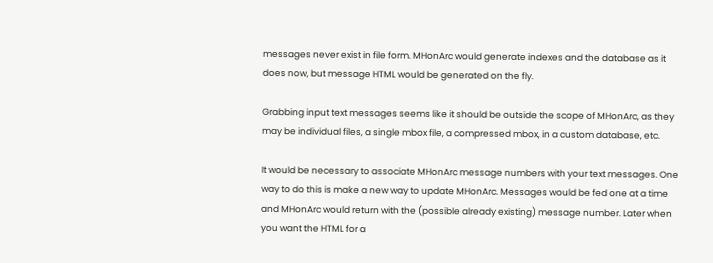messages never exist in file form. MHonArc would generate indexes and the database as it does now, but message HTML would be generated on the fly.

Grabbing input text messages seems like it should be outside the scope of MHonArc, as they may be individual files, a single mbox file, a compressed mbox, in a custom database, etc.

It would be necessary to associate MHonArc message numbers with your text messages. One way to do this is make a new way to update MHonArc. Messages would be fed one at a time and MHonArc would return with the (possible already existing) message number. Later when you want the HTML for a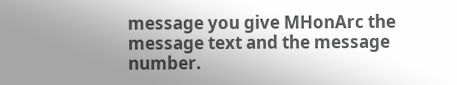message you give MHonArc the message text and the message number.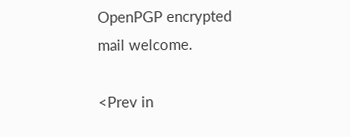OpenPGP encrypted mail welcome.

<Prev in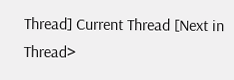Thread] Current Thread [Next in Thread>